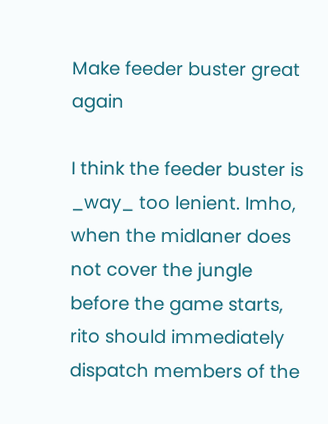Make feeder buster great again

I think the feeder buster is _way_ too lenient. Imho, when the midlaner does not cover the jungle before the game starts, rito should immediately dispatch members of the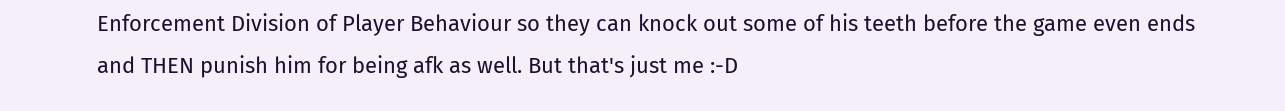Enforcement Division of Player Behaviour so they can knock out some of his teeth before the game even ends and THEN punish him for being afk as well. But that's just me :-D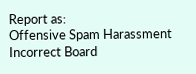Report as:
Offensive Spam Harassment Incorrect Board